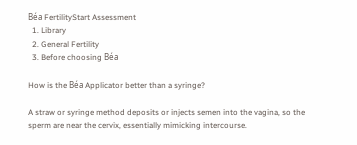Béa FertilityStart Assessment
  1. Library
  2. General Fertility
  3. Before choosing Béa

How is the Béa Applicator better than a syringe?

A straw or syringe method deposits or injects semen into the vagina, so the sperm are near the cervix, essentially mimicking intercourse.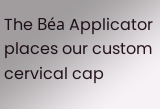The Béa Applicator places our custom cervical cap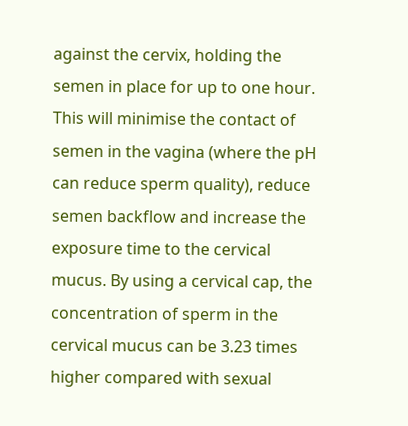against the cervix, holding the semen in place for up to one hour. This will minimise the contact of semen in the vagina (where the pH can reduce sperm quality), reduce semen backflow and increase the exposure time to the cervical mucus. By using a cervical cap, the concentration of sperm in the cervical mucus can be 3.23 times higher compared with sexual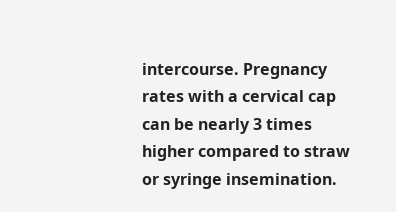intercourse. Pregnancy rates with a cervical cap can be nearly 3 times higher compared to straw or syringe insemination.